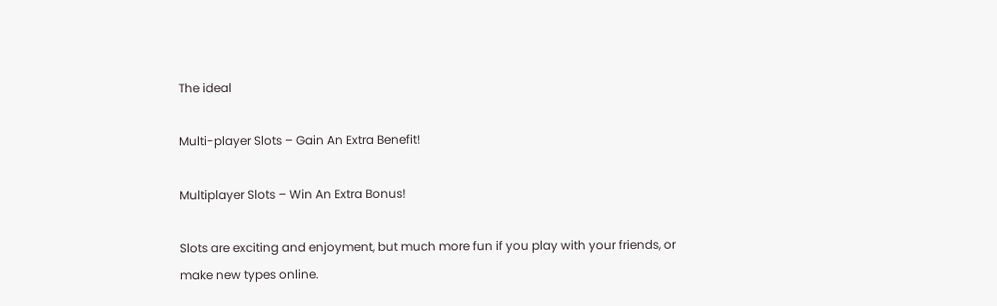The ideal

Multi-player Slots – Gain An Extra Benefit!

Multiplayer Slots – Win An Extra Bonus!

Slots are exciting and enjoyment, but much more fun if you play with your friends, or make new types online.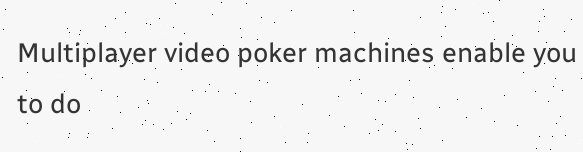Multiplayer video poker machines enable you to do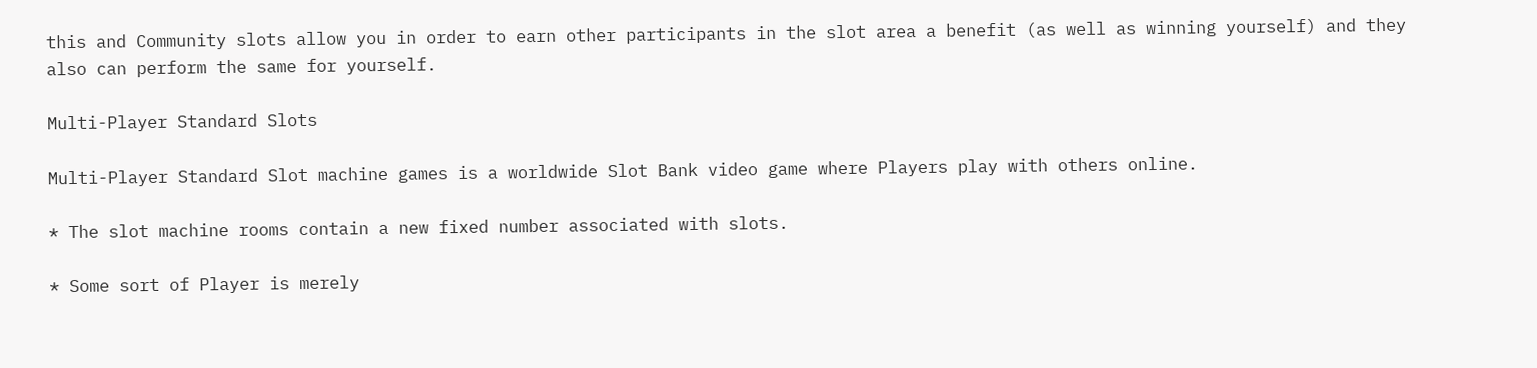this and Community slots allow you in order to earn other participants in the slot area a benefit (as well as winning yourself) and they also can perform the same for yourself.

Multi-Player Standard Slots

Multi-Player Standard Slot machine games is a worldwide Slot Bank video game where Players play with others online.

* The slot machine rooms contain a new fixed number associated with slots.

* Some sort of Player is merely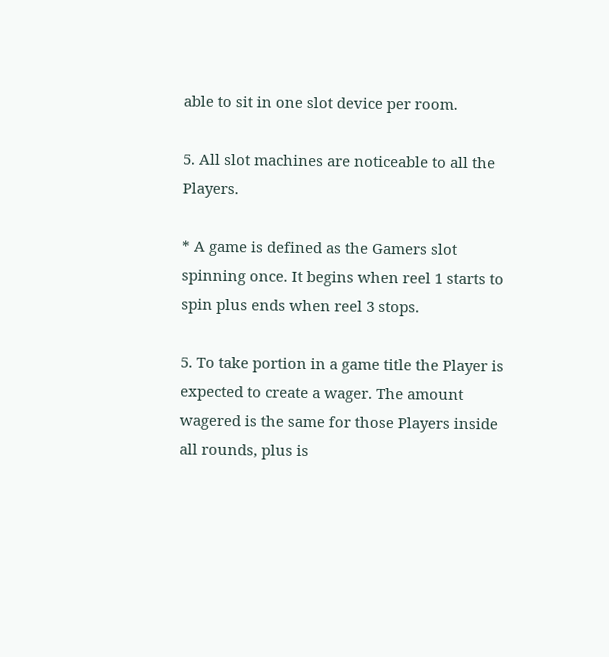able to sit in one slot device per room.

5. All slot machines are noticeable to all the Players.

* A game is defined as the Gamers slot spinning once. It begins when reel 1 starts to spin plus ends when reel 3 stops.

5. To take portion in a game title the Player is expected to create a wager. The amount wagered is the same for those Players inside all rounds, plus is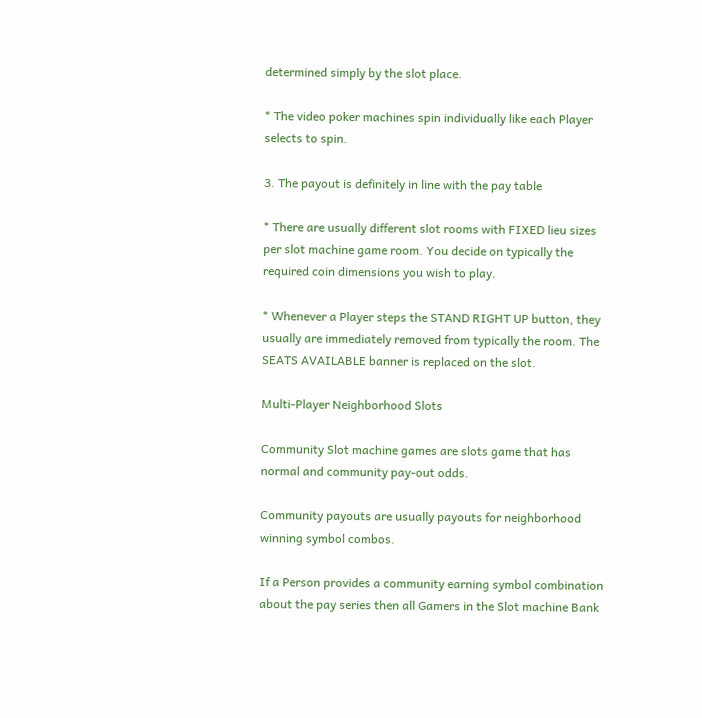determined simply by the slot place.

* The video poker machines spin individually like each Player selects to spin.

3. The payout is definitely in line with the pay table

* There are usually different slot rooms with FIXED lieu sizes per slot machine game room. You decide on typically the required coin dimensions you wish to play.

* Whenever a Player steps the STAND RIGHT UP button, they usually are immediately removed from typically the room. The SEATS AVAILABLE banner is replaced on the slot.

Multi-Player Neighborhood Slots

Community Slot machine games are slots game that has normal and community pay-out odds.

Community payouts are usually payouts for neighborhood winning symbol combos.

If a Person provides a community earning symbol combination about the pay series then all Gamers in the Slot machine Bank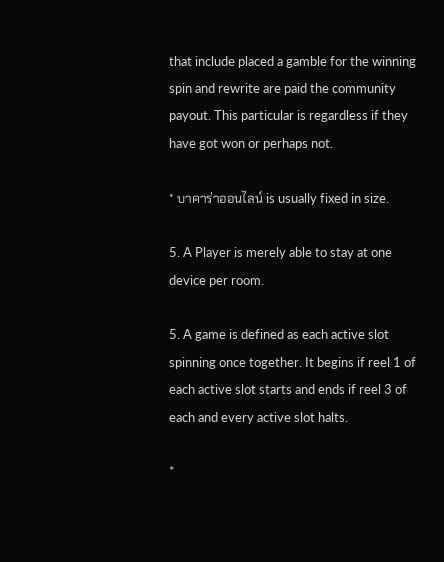that include placed a gamble for the winning spin and rewrite are paid the community payout. This particular is regardless if they have got won or perhaps not.

* บาคาร่าออนไลน์ is usually fixed in size.

5. A Player is merely able to stay at one device per room.

5. A game is defined as each active slot spinning once together. It begins if reel 1 of each active slot starts and ends if reel 3 of each and every active slot halts.

*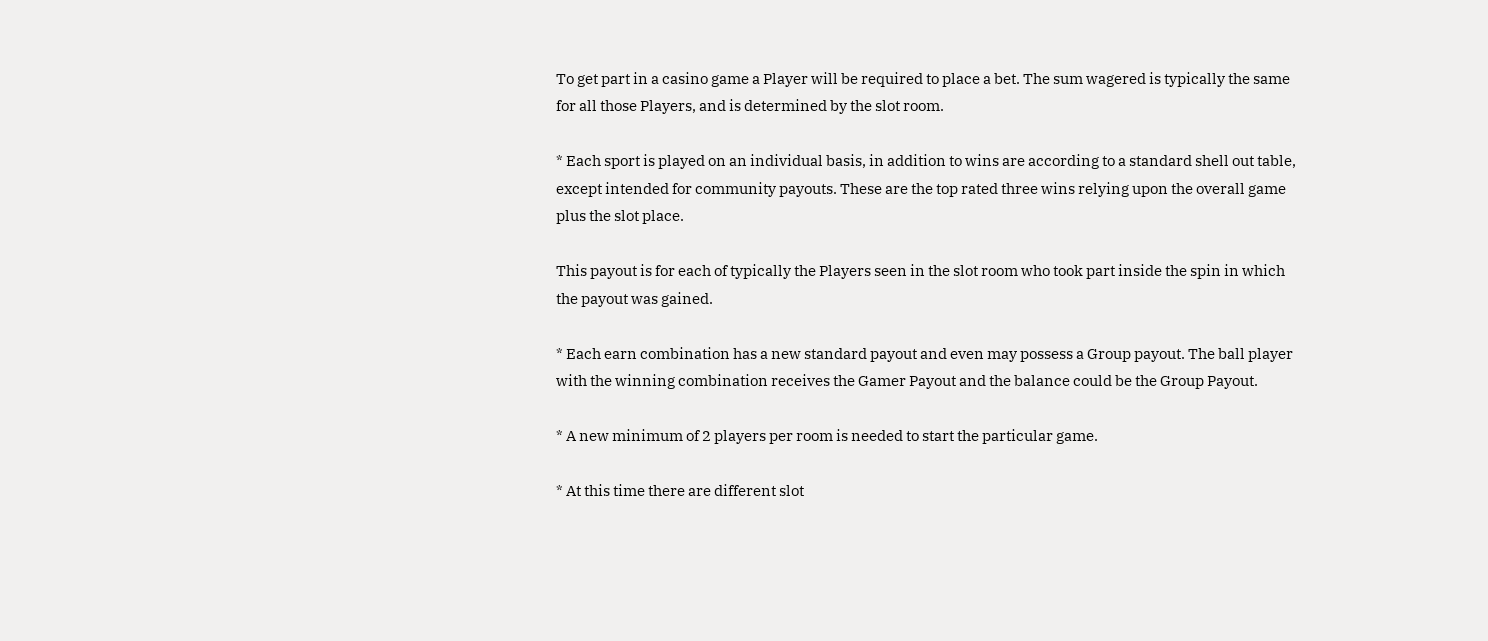To get part in a casino game a Player will be required to place a bet. The sum wagered is typically the same for all those Players, and is determined by the slot room.

* Each sport is played on an individual basis, in addition to wins are according to a standard shell out table, except intended for community payouts. These are the top rated three wins relying upon the overall game plus the slot place.

This payout is for each of typically the Players seen in the slot room who took part inside the spin in which the payout was gained.

* Each earn combination has a new standard payout and even may possess a Group payout. The ball player with the winning combination receives the Gamer Payout and the balance could be the Group Payout.

* A new minimum of 2 players per room is needed to start the particular game.

* At this time there are different slot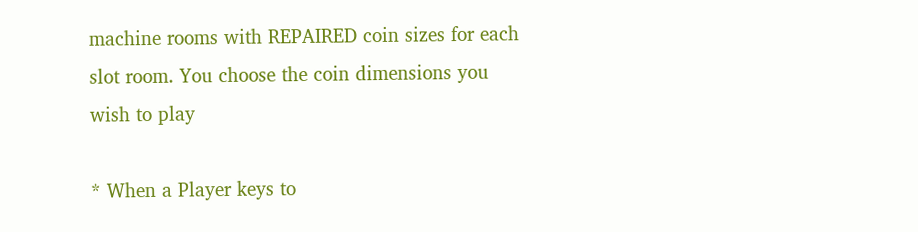machine rooms with REPAIRED coin sizes for each slot room. You choose the coin dimensions you wish to play

* When a Player keys to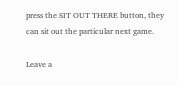press the SIT OUT THERE button, they can sit out the particular next game.

Leave a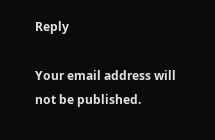Reply

Your email address will not be published.